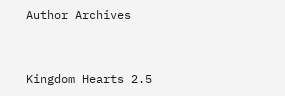Author Archives


Kingdom Hearts 2.5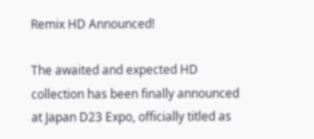Remix HD Announced!

The awaited and expected HD collection has been finally announced at Japan D23 Expo, officially titled as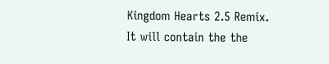Kingdom Hearts 2.5 Remix. It will contain the the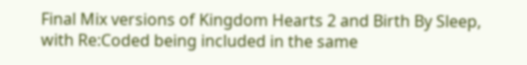Final Mix versions of Kingdom Hearts 2 and Birth By Sleep, with Re:Coded being included in the same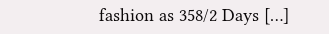fashion as 358/2 Days […]